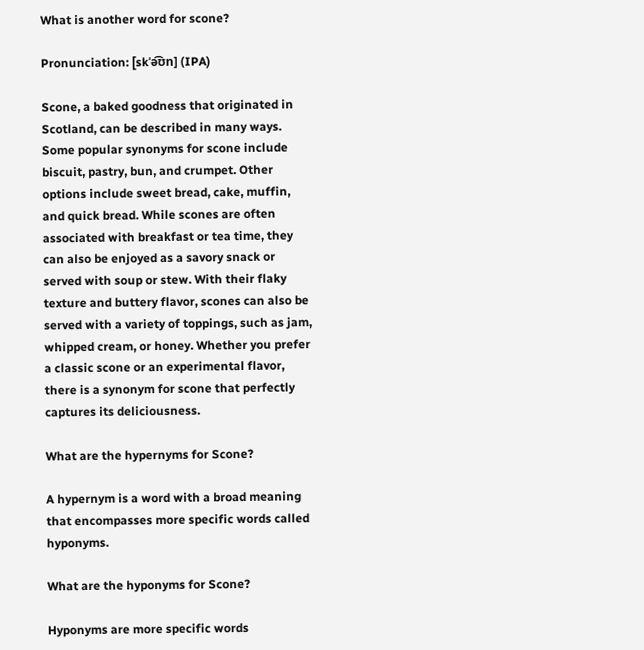What is another word for scone?

Pronunciation: [skˈə͡ʊn] (IPA)

Scone, a baked goodness that originated in Scotland, can be described in many ways. Some popular synonyms for scone include biscuit, pastry, bun, and crumpet. Other options include sweet bread, cake, muffin, and quick bread. While scones are often associated with breakfast or tea time, they can also be enjoyed as a savory snack or served with soup or stew. With their flaky texture and buttery flavor, scones can also be served with a variety of toppings, such as jam, whipped cream, or honey. Whether you prefer a classic scone or an experimental flavor, there is a synonym for scone that perfectly captures its deliciousness.

What are the hypernyms for Scone?

A hypernym is a word with a broad meaning that encompasses more specific words called hyponyms.

What are the hyponyms for Scone?

Hyponyms are more specific words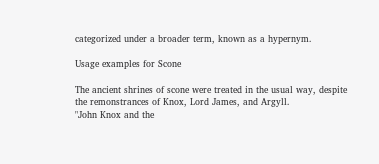categorized under a broader term, known as a hypernym.

Usage examples for Scone

The ancient shrines of scone were treated in the usual way, despite the remonstrances of Knox, Lord James, and Argyll.
"John Knox and the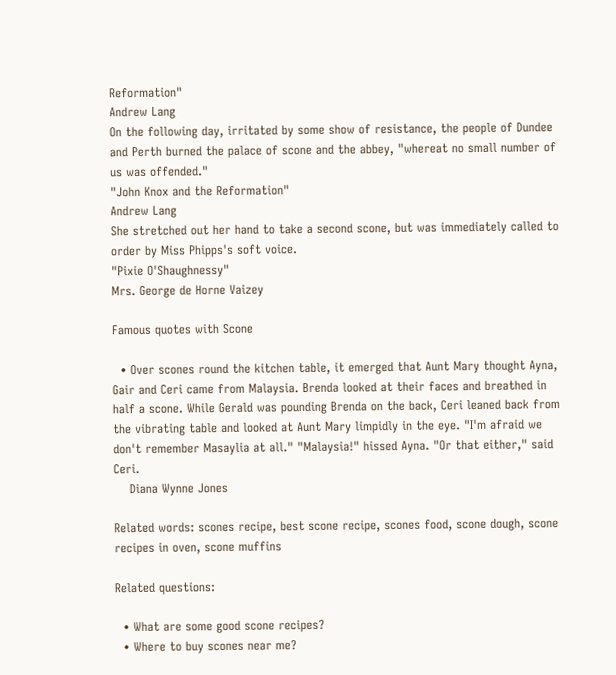Reformation"
Andrew Lang
On the following day, irritated by some show of resistance, the people of Dundee and Perth burned the palace of scone and the abbey, "whereat no small number of us was offended."
"John Knox and the Reformation"
Andrew Lang
She stretched out her hand to take a second scone, but was immediately called to order by Miss Phipps's soft voice.
"Pixie O'Shaughnessy"
Mrs. George de Horne Vaizey

Famous quotes with Scone

  • Over scones round the kitchen table, it emerged that Aunt Mary thought Ayna, Gair and Ceri came from Malaysia. Brenda looked at their faces and breathed in half a scone. While Gerald was pounding Brenda on the back, Ceri leaned back from the vibrating table and looked at Aunt Mary limpidly in the eye. "I'm afraid we don't remember Masaylia at all." "Malaysia!" hissed Ayna. "Or that either," said Ceri.
    Diana Wynne Jones

Related words: scones recipe, best scone recipe, scones food, scone dough, scone recipes in oven, scone muffins

Related questions:

  • What are some good scone recipes?
  • Where to buy scones near me?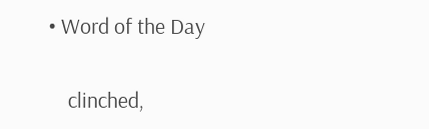• Word of the Day

    clinched,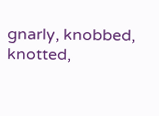gnarly, knobbed, knotted,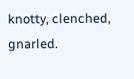knotty, clenched, gnarled.